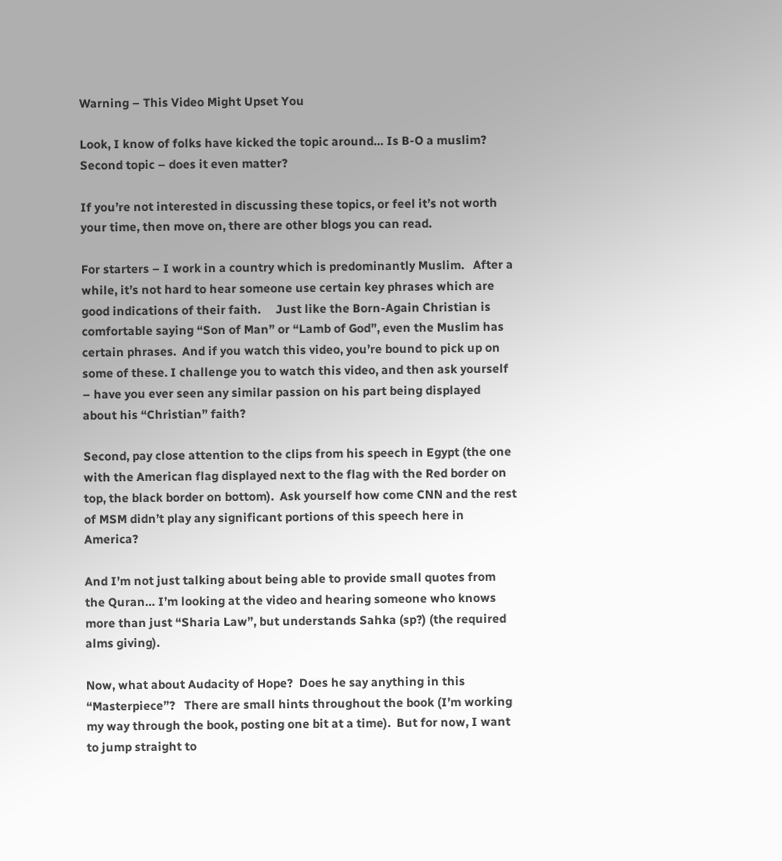Warning – This Video Might Upset You

Look, I know of folks have kicked the topic around… Is B-O a muslim?  Second topic – does it even matter?

If you’re not interested in discussing these topics, or feel it’s not worth your time, then move on, there are other blogs you can read.

For starters – I work in a country which is predominantly Muslim.   After a while, it’s not hard to hear someone use certain key phrases which are good indications of their faith.     Just like the Born-Again Christian is comfortable saying “Son of Man” or “Lamb of God”, even the Muslim has certain phrases.  And if you watch this video, you’re bound to pick up on some of these. I challenge you to watch this video, and then ask yourself – have you ever seen any similar passion on his part being displayed about his “Christian” faith?

Second, pay close attention to the clips from his speech in Egypt (the one with the American flag displayed next to the flag with the Red border on top, the black border on bottom).  Ask yourself how come CNN and the rest of MSM didn’t play any significant portions of this speech here in America?

And I’m not just talking about being able to provide small quotes from the Quran… I’m looking at the video and hearing someone who knows more than just “Sharia Law”, but understands Sahka (sp?) (the required alms giving).

Now, what about Audacity of Hope?  Does he say anything in this “Masterpiece”?   There are small hints throughout the book (I’m working my way through the book, posting one bit at a time).  But for now, I want to jump straight to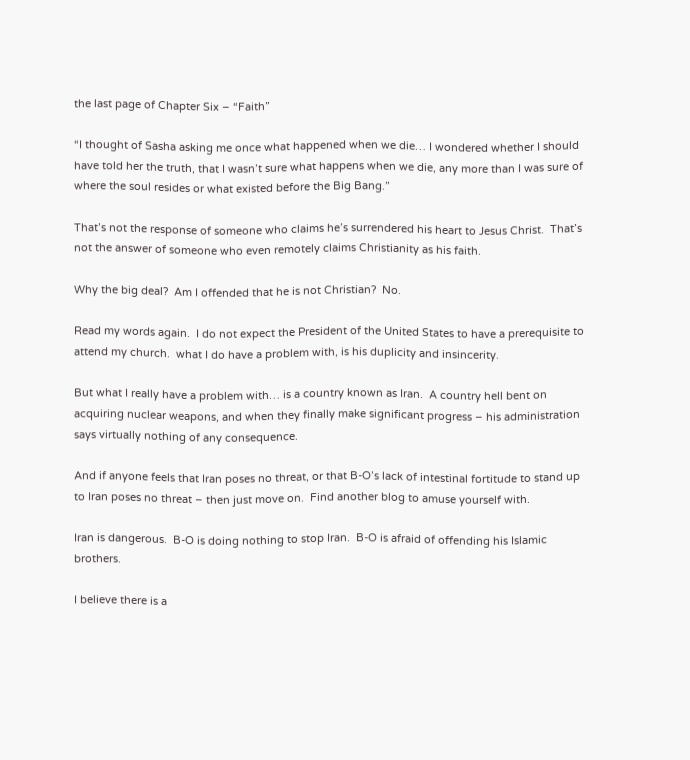the last page of Chapter Six – “Faith”

“I thought of Sasha asking me once what happened when we die… I wondered whether I should have told her the truth, that I wasn’t sure what happens when we die, any more than I was sure of where the soul resides or what existed before the Big Bang.”

That’s not the response of someone who claims he’s surrendered his heart to Jesus Christ.  That’s not the answer of someone who even remotely claims Christianity as his faith.

Why the big deal?  Am I offended that he is not Christian?  No.

Read my words again.  I do not expect the President of the United States to have a prerequisite to attend my church.  what I do have a problem with, is his duplicity and insincerity.

But what I really have a problem with… is a country known as Iran.  A country hell bent on acquiring nuclear weapons, and when they finally make significant progress – his administration says virtually nothing of any consequence.

And if anyone feels that Iran poses no threat, or that B-O’s lack of intestinal fortitude to stand up to Iran poses no threat – then just move on.  Find another blog to amuse yourself with.

Iran is dangerous.  B-O is doing nothing to stop Iran.  B-O is afraid of offending his Islamic brothers.

I believe there is a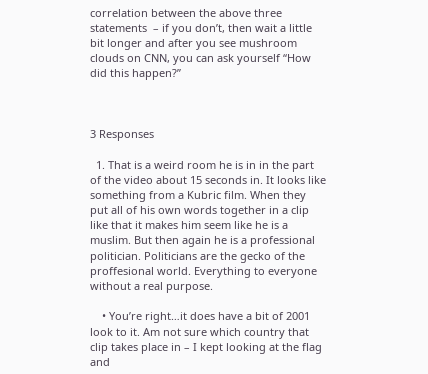correlation between the above three statements  – if you don’t, then wait a little bit longer and after you see mushroom clouds on CNN, you can ask yourself “How did this happen?”



3 Responses

  1. That is a weird room he is in in the part of the video about 15 seconds in. It looks like something from a Kubric film. When they put all of his own words together in a clip like that it makes him seem like he is a muslim. But then again he is a professional politician. Politicians are the gecko of the proffesional world. Everything to everyone without a real purpose.

    • You’re right…it does have a bit of 2001 look to it. Am not sure which country that clip takes place in – I kept looking at the flag and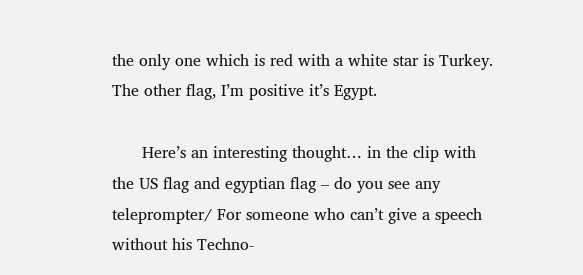the only one which is red with a white star is Turkey. The other flag, I’m positive it’s Egypt.

      Here’s an interesting thought… in the clip with the US flag and egyptian flag – do you see any teleprompter/ For someone who can’t give a speech without his Techno-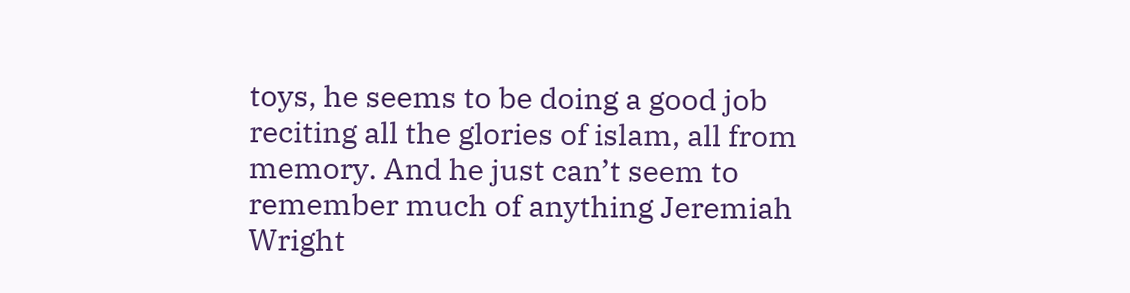toys, he seems to be doing a good job reciting all the glories of islam, all from memory. And he just can’t seem to remember much of anything Jeremiah Wright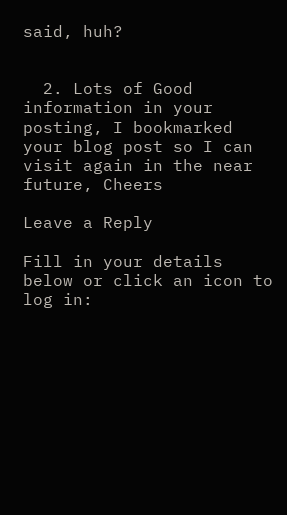said, huh?


  2. Lots of Good information in your posting, I bookmarked your blog post so I can visit again in the near future, Cheers

Leave a Reply

Fill in your details below or click an icon to log in: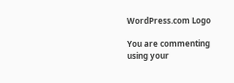WordPress.com Logo

You are commenting using your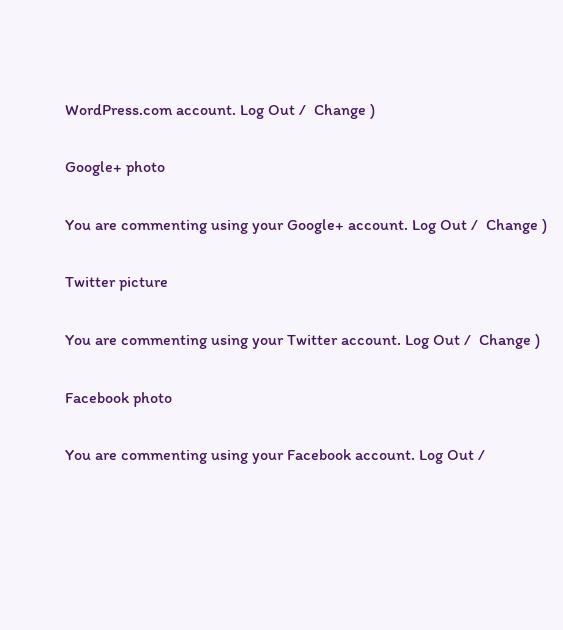WordPress.com account. Log Out /  Change )

Google+ photo

You are commenting using your Google+ account. Log Out /  Change )

Twitter picture

You are commenting using your Twitter account. Log Out /  Change )

Facebook photo

You are commenting using your Facebook account. Log Out /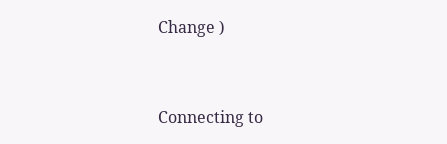Change )


Connecting to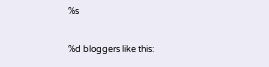%s

%d bloggers like this: